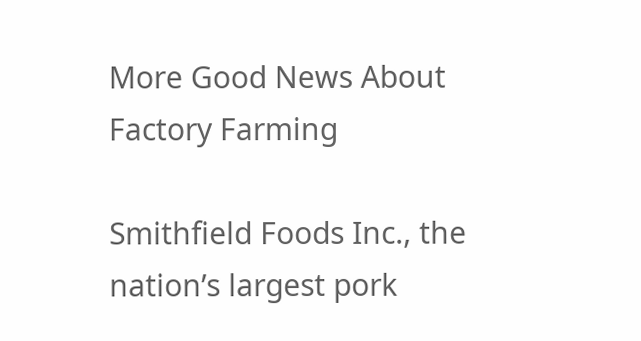More Good News About Factory Farming

Smithfield Foods Inc., the nation’s largest pork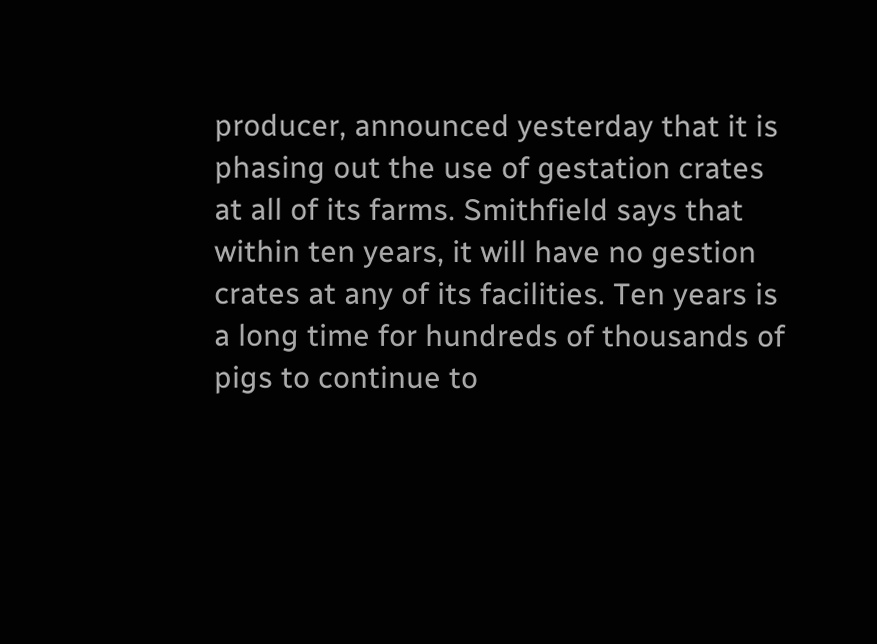producer, announced yesterday that it is phasing out the use of gestation crates at all of its farms. Smithfield says that within ten years, it will have no gestion crates at any of its facilities. Ten years is a long time for hundreds of thousands of pigs to continue to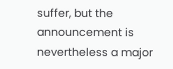suffer, but the announcement is nevertheless a major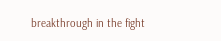breakthrough in the fight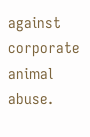against corporate animal abuse.